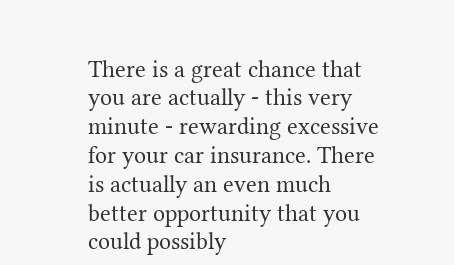There is a great chance that you are actually - this very minute - rewarding excessive for your car insurance. There is actually an even much better opportunity that you could possibly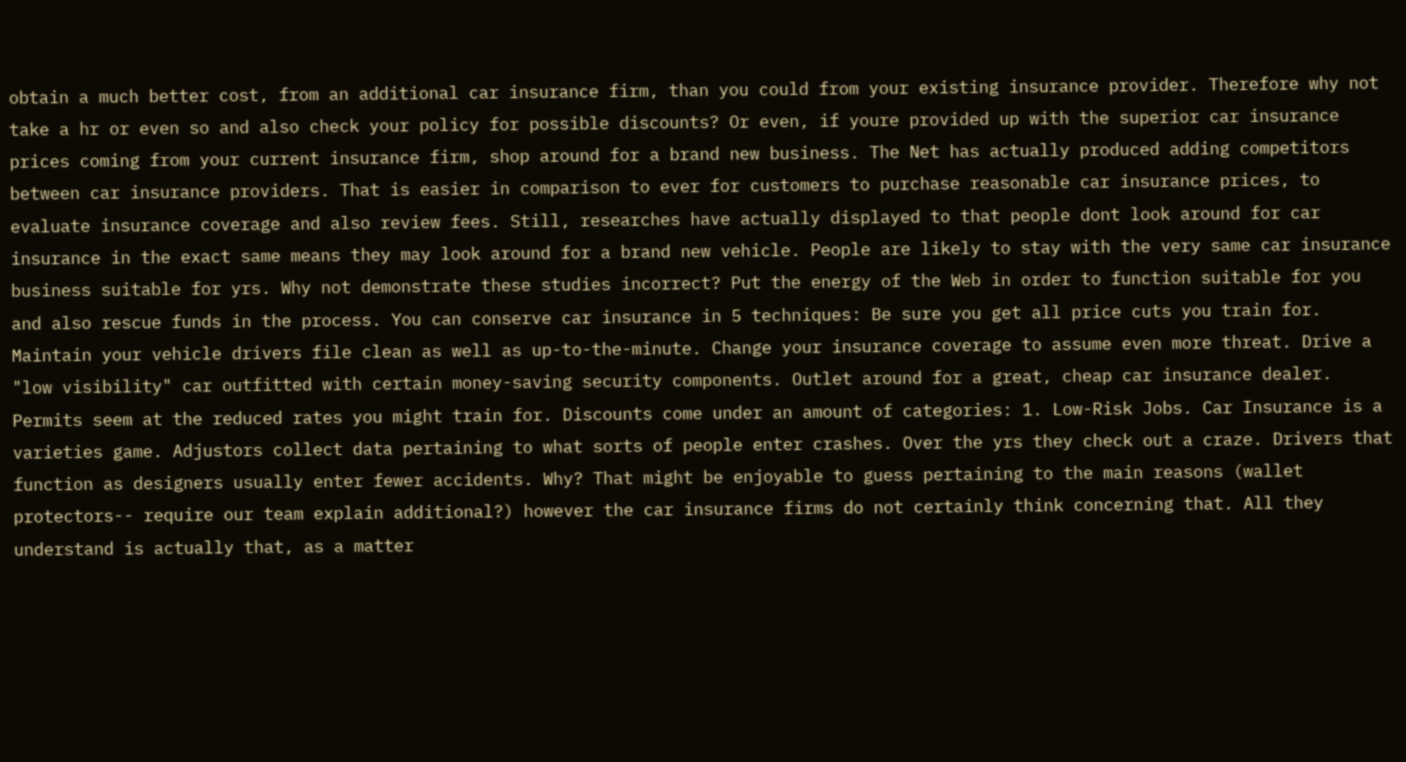obtain a much better cost, from an additional car insurance firm, than you could from your existing insurance provider. Therefore why not take a hr or even so and also check your policy for possible discounts? Or even, if youre provided up with the superior car insurance prices coming from your current insurance firm, shop around for a brand new business. The Net has actually produced adding competitors between car insurance providers. That is easier in comparison to ever for customers to purchase reasonable car insurance prices, to evaluate insurance coverage and also review fees. Still, researches have actually displayed to that people dont look around for car insurance in the exact same means they may look around for a brand new vehicle. People are likely to stay with the very same car insurance business suitable for yrs. Why not demonstrate these studies incorrect? Put the energy of the Web in order to function suitable for you and also rescue funds in the process. You can conserve car insurance in 5 techniques: Be sure you get all price cuts you train for. Maintain your vehicle drivers file clean as well as up-to-the-minute. Change your insurance coverage to assume even more threat. Drive a "low visibility" car outfitted with certain money-saving security components. Outlet around for a great, cheap car insurance dealer. Permits seem at the reduced rates you might train for. Discounts come under an amount of categories: 1. Low-Risk Jobs. Car Insurance is a varieties game. Adjustors collect data pertaining to what sorts of people enter crashes. Over the yrs they check out a craze. Drivers that function as designers usually enter fewer accidents. Why? That might be enjoyable to guess pertaining to the main reasons (wallet protectors-- require our team explain additional?) however the car insurance firms do not certainly think concerning that. All they understand is actually that, as a matter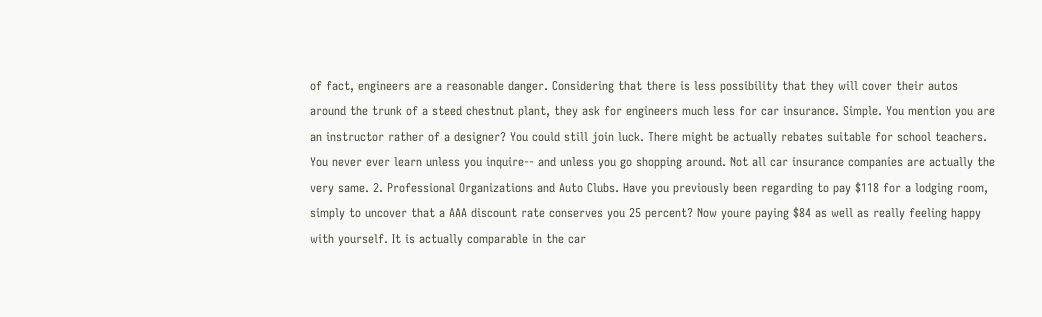of fact, engineers are a reasonable danger. Considering that there is less possibility that they will cover their autos around the trunk of a steed chestnut plant, they ask for engineers much less for car insurance. Simple. You mention you are an instructor rather of a designer? You could still join luck. There might be actually rebates suitable for school teachers. You never ever learn unless you inquire-- and unless you go shopping around. Not all car insurance companies are actually the very same. 2. Professional Organizations and Auto Clubs. Have you previously been regarding to pay $118 for a lodging room, simply to uncover that a AAA discount rate conserves you 25 percent? Now youre paying $84 as well as really feeling happy with yourself. It is actually comparable in the car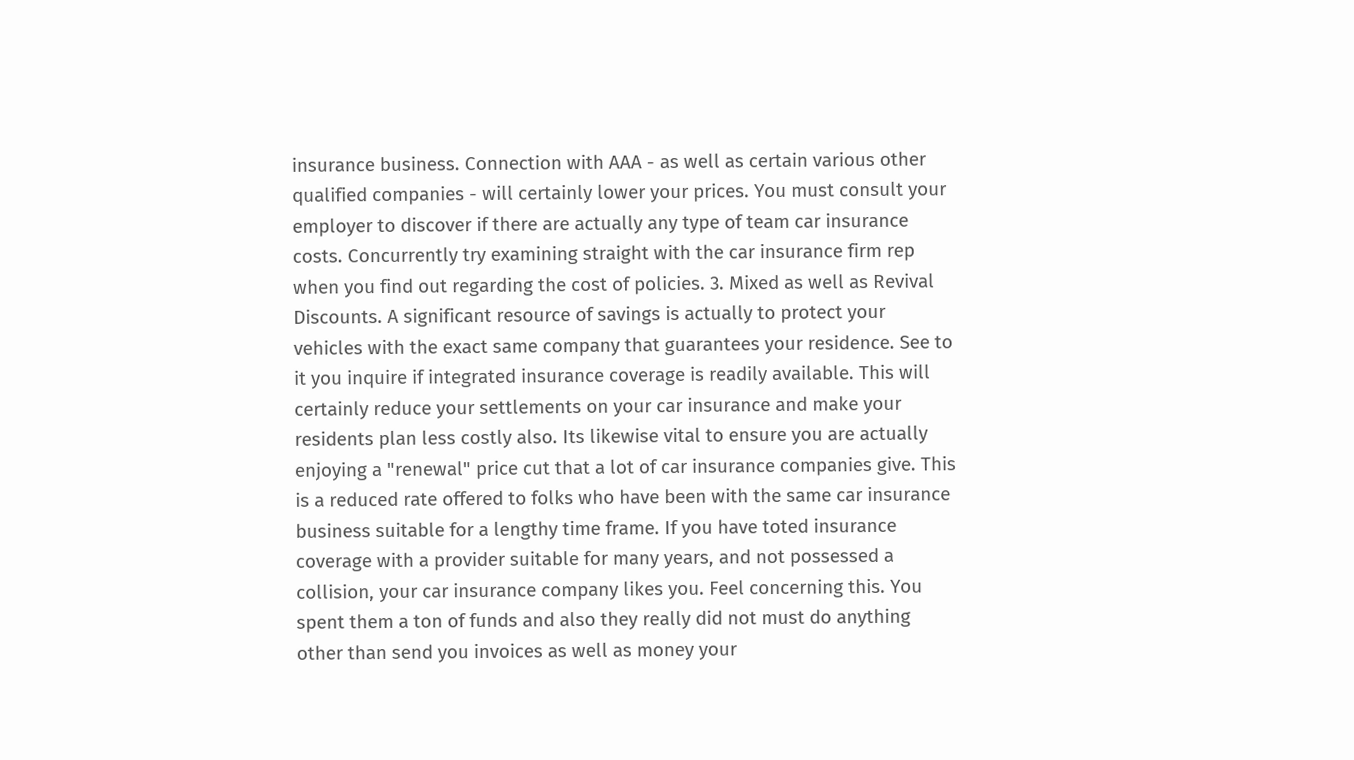insurance business. Connection with AAA - as well as certain various other qualified companies - will certainly lower your prices. You must consult your employer to discover if there are actually any type of team car insurance costs. Concurrently try examining straight with the car insurance firm rep when you find out regarding the cost of policies. 3. Mixed as well as Revival Discounts. A significant resource of savings is actually to protect your vehicles with the exact same company that guarantees your residence. See to it you inquire if integrated insurance coverage is readily available. This will certainly reduce your settlements on your car insurance and make your residents plan less costly also. Its likewise vital to ensure you are actually enjoying a "renewal" price cut that a lot of car insurance companies give. This is a reduced rate offered to folks who have been with the same car insurance business suitable for a lengthy time frame. If you have toted insurance coverage with a provider suitable for many years, and not possessed a collision, your car insurance company likes you. Feel concerning this. You spent them a ton of funds and also they really did not must do anything other than send you invoices as well as money your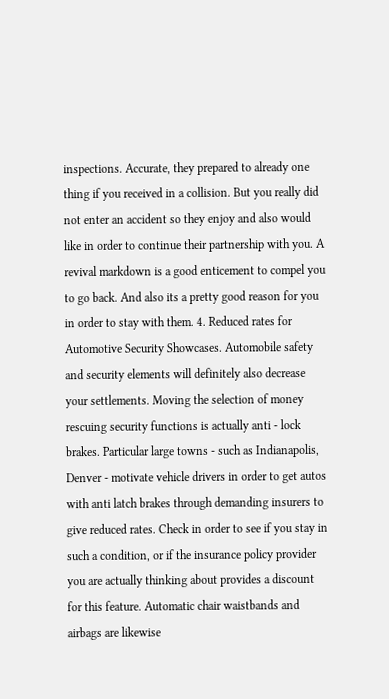inspections. Accurate, they prepared to already one thing if you received in a collision. But you really did not enter an accident so they enjoy and also would like in order to continue their partnership with you. A revival markdown is a good enticement to compel you to go back. And also its a pretty good reason for you in order to stay with them. 4. Reduced rates for Automotive Security Showcases. Automobile safety and security elements will definitely also decrease your settlements. Moving the selection of money rescuing security functions is actually anti - lock brakes. Particular large towns - such as Indianapolis, Denver - motivate vehicle drivers in order to get autos with anti latch brakes through demanding insurers to give reduced rates. Check in order to see if you stay in such a condition, or if the insurance policy provider you are actually thinking about provides a discount for this feature. Automatic chair waistbands and airbags are likewise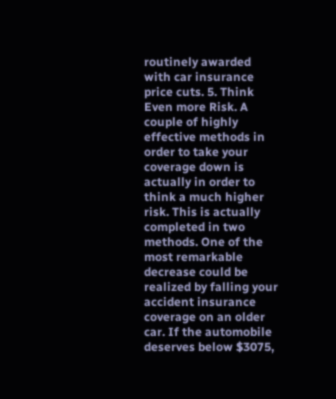routinely awarded with car insurance price cuts. 5. Think Even more Risk. A couple of highly effective methods in order to take your coverage down is actually in order to think a much higher risk. This is actually completed in two methods. One of the most remarkable decrease could be realized by falling your accident insurance coverage on an older car. If the automobile deserves below $3075,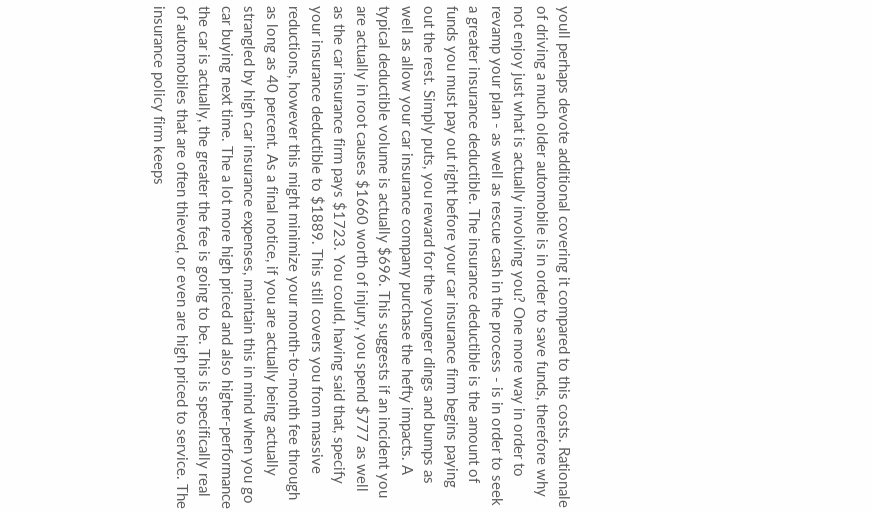youll perhaps devote additional covering it compared to this costs. Rationale of driving a much older automobile is in order to save funds, therefore why not enjoy just what is actually involving you? One more way in order to revamp your plan - as well as rescue cash in the process - is in order to seek a greater insurance deductible. The insurance deductible is the amount of funds you must pay out right before your car insurance firm begins paying out the rest. Simply puts, you reward for the younger dings and bumps as well as allow your car insurance company purchase the hefty impacts. A typical deductible volume is actually $696. This suggests if an incident you are actually in root causes $1660 worth of injury, you spend $777 as well as the car insurance firm pays $1723. You could, having said that, specify your insurance deductible to $1889. This still covers you from massive reductions, however this might minimize your month-to-month fee through as long as 40 percent. As a final notice, if you are actually being actually strangled by high car insurance expenses, maintain this in mind when you go car buying next time. The a lot more high priced and also higher-performance the car is actually, the greater the fee is going to be. This is specifically real of automobiles that are often thieved, or even are high priced to service. The insurance policy firm keeps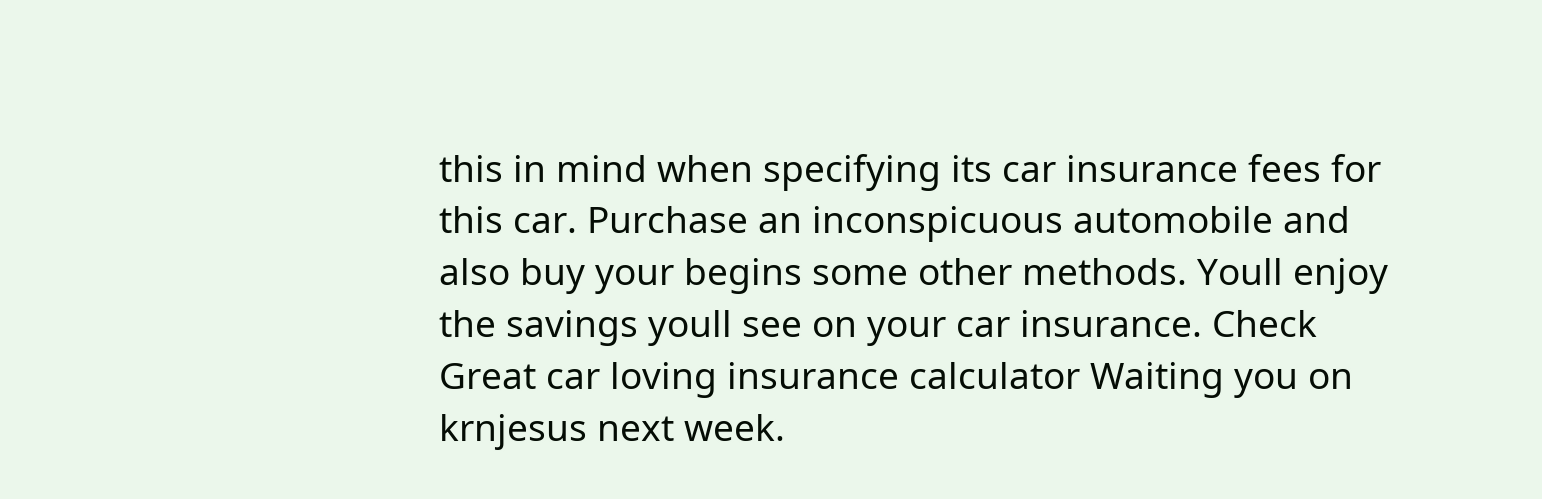this in mind when specifying its car insurance fees for this car. Purchase an inconspicuous automobile and also buy your begins some other methods. Youll enjoy the savings youll see on your car insurance. Check Great car loving insurance calculator Waiting you on krnjesus next week.